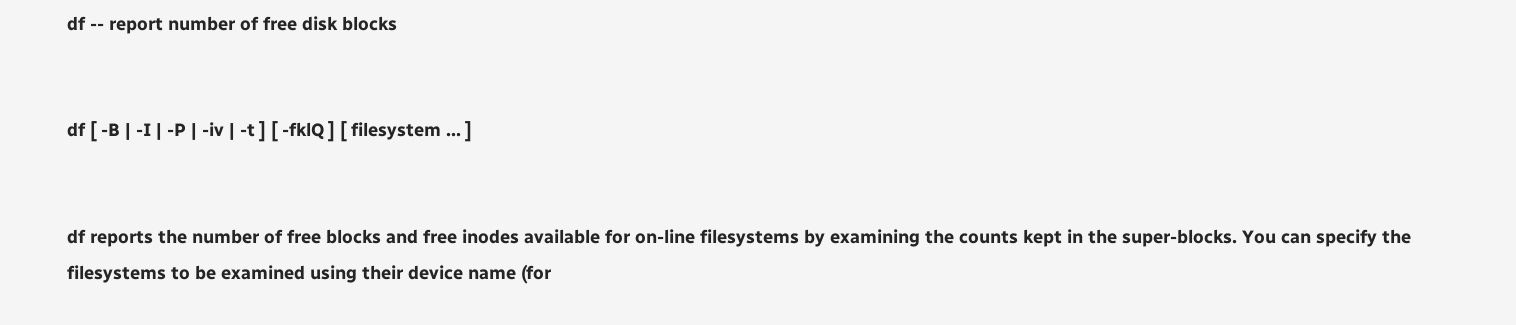df -- report number of free disk blocks


df [ -B | -I | -P | -iv | -t ] [ -fklQ ] [ filesystem ... ]


df reports the number of free blocks and free inodes available for on-line filesystems by examining the counts kept in the super-blocks. You can specify the filesystems to be examined using their device name (for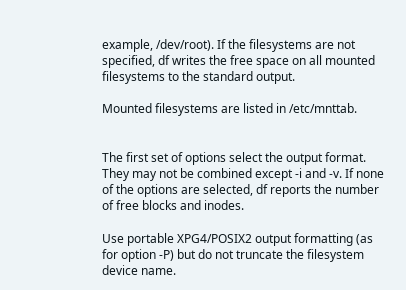example, /dev/root). If the filesystems are not specified, df writes the free space on all mounted filesystems to the standard output.

Mounted filesystems are listed in /etc/mnttab.


The first set of options select the output format. They may not be combined except -i and -v. If none of the options are selected, df reports the number of free blocks and inodes.

Use portable XPG4/POSIX2 output formatting (as for option -P) but do not truncate the filesystem device name.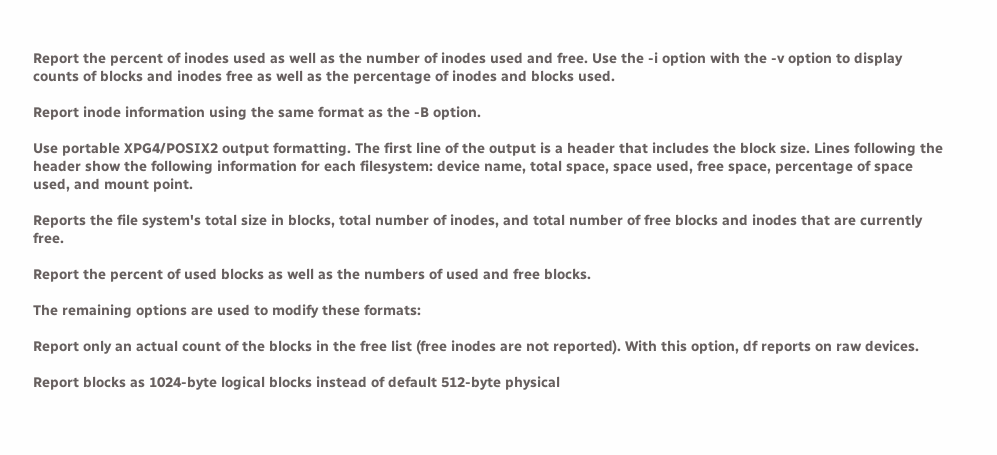Report the percent of inodes used as well as the number of inodes used and free. Use the -i option with the -v option to display counts of blocks and inodes free as well as the percentage of inodes and blocks used.

Report inode information using the same format as the -B option.

Use portable XPG4/POSIX2 output formatting. The first line of the output is a header that includes the block size. Lines following the header show the following information for each filesystem: device name, total space, space used, free space, percentage of space used, and mount point.

Reports the file system's total size in blocks, total number of inodes, and total number of free blocks and inodes that are currently free.

Report the percent of used blocks as well as the numbers of used and free blocks.

The remaining options are used to modify these formats:

Report only an actual count of the blocks in the free list (free inodes are not reported). With this option, df reports on raw devices.

Report blocks as 1024-byte logical blocks instead of default 512-byte physical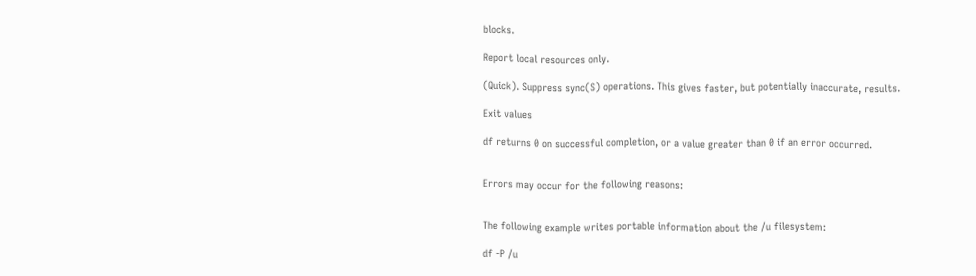blocks.

Report local resources only.

(Quick). Suppress sync(S) operations. This gives faster, but potentially inaccurate, results.

Exit values

df returns 0 on successful completion, or a value greater than 0 if an error occurred.


Errors may occur for the following reasons:


The following example writes portable information about the /u filesystem:

df -P /u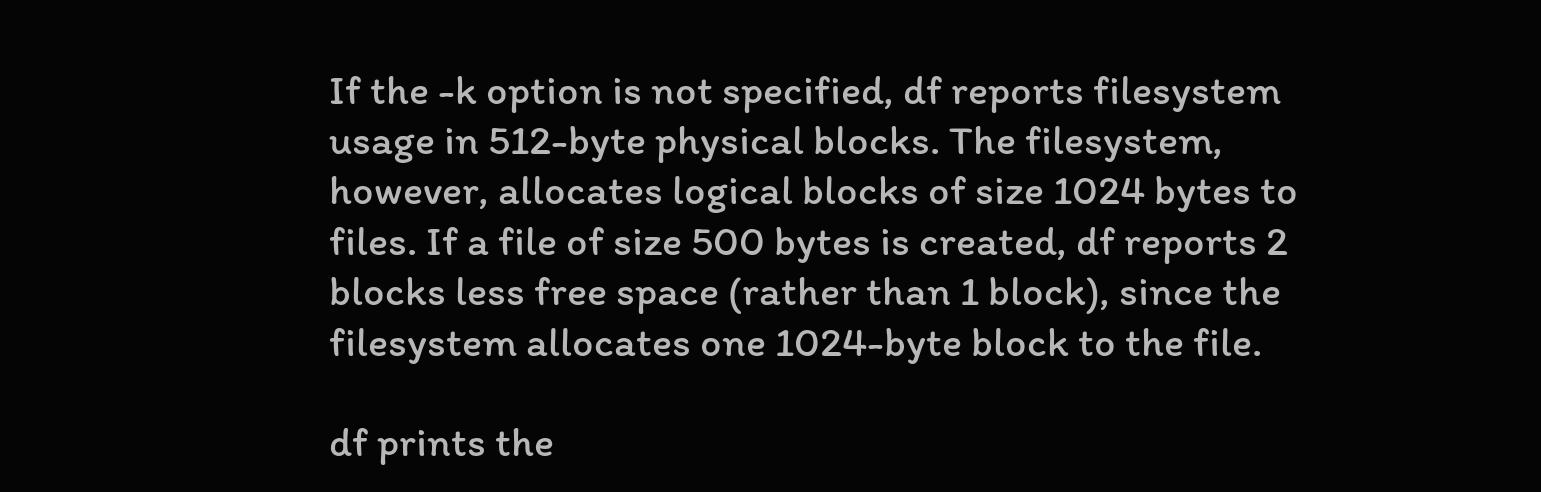If the -k option is not specified, df reports filesystem usage in 512-byte physical blocks. The filesystem, however, allocates logical blocks of size 1024 bytes to files. If a file of size 500 bytes is created, df reports 2 blocks less free space (rather than 1 block), since the filesystem allocates one 1024-byte block to the file.

df prints the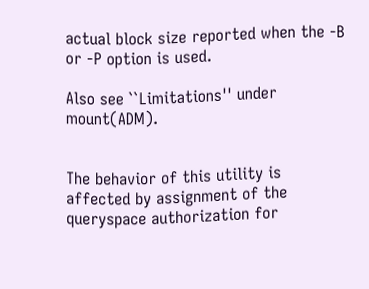actual block size reported when the -B or -P option is used.

Also see ``Limitations'' under mount(ADM).


The behavior of this utility is affected by assignment of the queryspace authorization for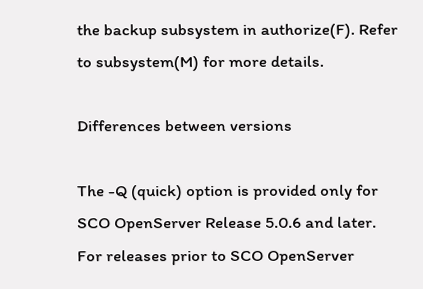the backup subsystem in authorize(F). Refer to subsystem(M) for more details.

Differences between versions

The -Q (quick) option is provided only for SCO OpenServer Release 5.0.6 and later. For releases prior to SCO OpenServer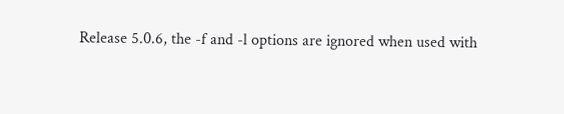Release 5.0.6, the -f and -l options are ignored when used with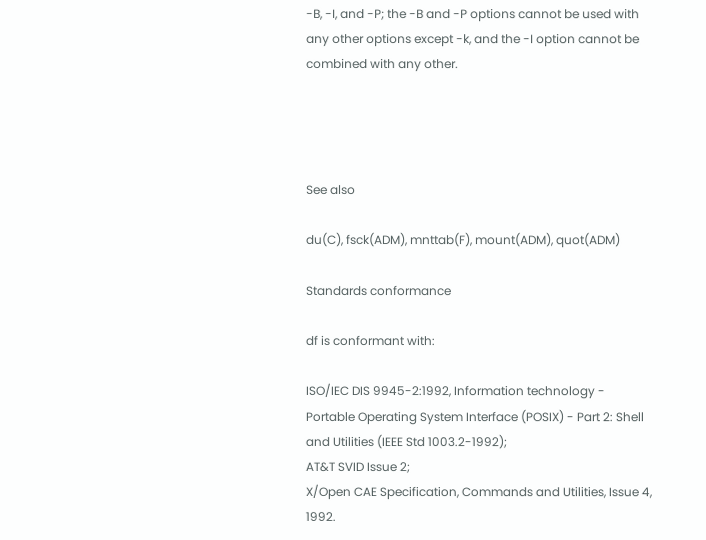-B, -I, and -P; the -B and -P options cannot be used with any other options except -k, and the -I option cannot be combined with any other.




See also

du(C), fsck(ADM), mnttab(F), mount(ADM), quot(ADM)

Standards conformance

df is conformant with:

ISO/IEC DIS 9945-2:1992, Information technology - Portable Operating System Interface (POSIX) - Part 2: Shell and Utilities (IEEE Std 1003.2-1992);
AT&T SVID Issue 2;
X/Open CAE Specification, Commands and Utilities, Issue 4, 1992.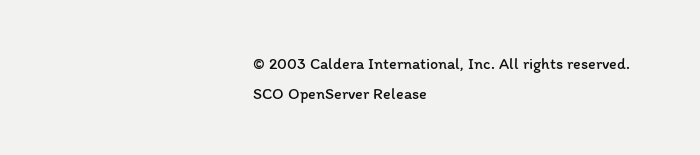© 2003 Caldera International, Inc. All rights reserved.
SCO OpenServer Release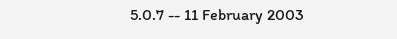5.0.7 -- 11 February 2003